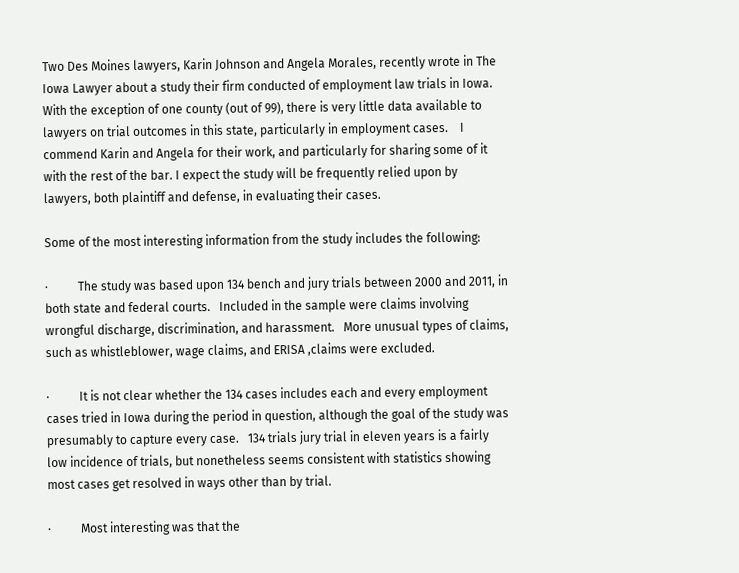Two Des Moines lawyers, Karin Johnson and Angela Morales, recently wrote in The Iowa Lawyer about a study their firm conducted of employment law trials in Iowa.    With the exception of one county (out of 99), there is very little data available to lawyers on trial outcomes in this state, particularly in employment cases.    I commend Karin and Angela for their work, and particularly for sharing some of it with the rest of the bar. I expect the study will be frequently relied upon by lawyers, both plaintiff and defense, in evaluating their cases.

Some of the most interesting information from the study includes the following:

·          The study was based upon 134 bench and jury trials between 2000 and 2011, in both state and federal courts.   Included in the sample were claims involving wrongful discharge, discrimination, and harassment.   More unusual types of claims, such as whistleblower, wage claims, and ERISA ,claims were excluded.

·          It is not clear whether the 134 cases includes each and every employment cases tried in Iowa during the period in question, although the goal of the study was presumably to capture every case.   134 trials jury trial in eleven years is a fairly low incidence of trials, but nonetheless seems consistent with statistics showing most cases get resolved in ways other than by trial.

·          Most interesting was that the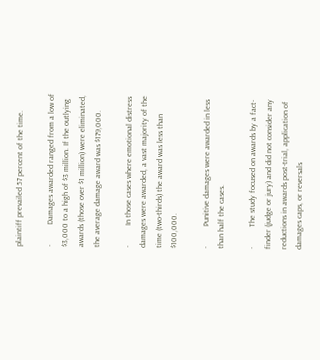plaintiff prevailed 57 percent of the time.

·          Damages awarded ranged from a low of $3,000 to a high of $3 million. If the outlying awards (those over $1 million) were eliminated, the average damage award was $179,000.

·          In those cases where emotional distress damages were awarded, a vast majority of the time (two-thirds) the award was less than $100,000.

·          Punitive damages were awarded in less than half the cases.

·          The study focused on awards by a fact-finder (judge or jury) and did not consider any reductions in awards post-trial, application of damages caps, or reversals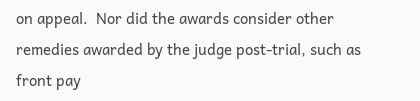on appeal.  Nor did the awards consider other remedies awarded by the judge post-trial, such as front pay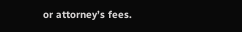or attorney’s fees.